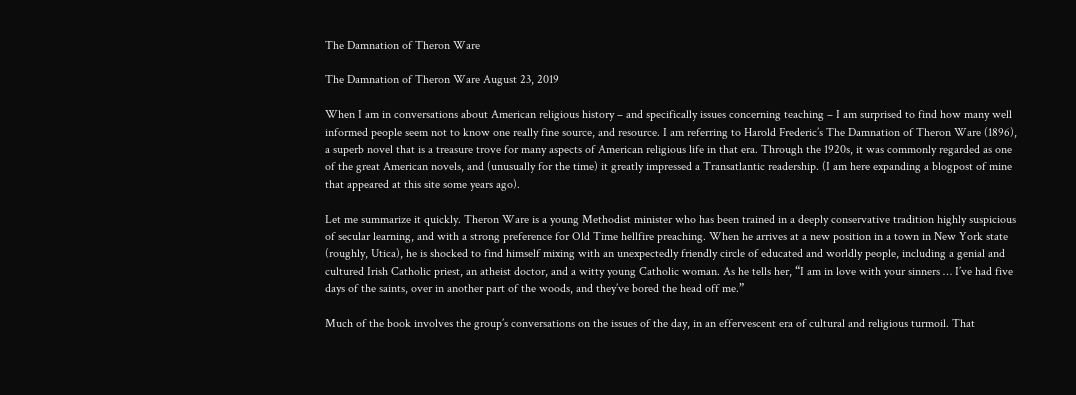The Damnation of Theron Ware

The Damnation of Theron Ware August 23, 2019

When I am in conversations about American religious history – and specifically issues concerning teaching – I am surprised to find how many well informed people seem not to know one really fine source, and resource. I am referring to Harold Frederic’s The Damnation of Theron Ware (1896), a superb novel that is a treasure trove for many aspects of American religious life in that era. Through the 1920s, it was commonly regarded as one of the great American novels, and (unusually for the time) it greatly impressed a Transatlantic readership. (I am here expanding a blogpost of mine that appeared at this site some years ago).

Let me summarize it quickly. Theron Ware is a young Methodist minister who has been trained in a deeply conservative tradition highly suspicious of secular learning, and with a strong preference for Old Time hellfire preaching. When he arrives at a new position in a town in New York state (roughly, Utica), he is shocked to find himself mixing with an unexpectedly friendly circle of educated and worldly people, including a genial and cultured Irish Catholic priest, an atheist doctor, and a witty young Catholic woman. As he tells her, “I am in love with your sinners … I’ve had five days of the saints, over in another part of the woods, and they’ve bored the head off me.”

Much of the book involves the group’s conversations on the issues of the day, in an effervescent era of cultural and religious turmoil. That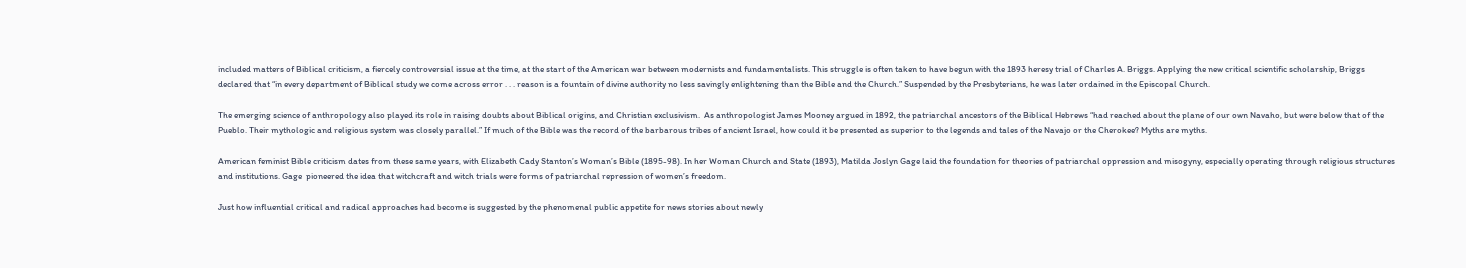included matters of Biblical criticism, a fiercely controversial issue at the time, at the start of the American war between modernists and fundamentalists. This struggle is often taken to have begun with the 1893 heresy trial of Charles A. Briggs. Applying the new critical scientific scholarship, Briggs declared that “in every department of Biblical study we come across error . . . reason is a fountain of divine authority no less savingly enlightening than the Bible and the Church.” Suspended by the Presbyterians, he was later ordained in the Episcopal Church.

The emerging science of anthropology also played its role in raising doubts about Biblical origins, and Christian exclusivism.  As anthropologist James Mooney argued in 1892, the patriarchal ancestors of the Biblical Hebrews “had reached about the plane of our own Navaho, but were below that of the Pueblo. Their mythologic and religious system was closely parallel.” If much of the Bible was the record of the barbarous tribes of ancient Israel, how could it be presented as superior to the legends and tales of the Navajo or the Cherokee? Myths are myths.

American feminist Bible criticism dates from these same years, with Elizabeth Cady Stanton’s Woman’s Bible (1895-98). In her Woman Church and State (1893), Matilda Joslyn Gage laid the foundation for theories of patriarchal oppression and misogyny, especially operating through religious structures and institutions. Gage  pioneered the idea that witchcraft and witch trials were forms of patriarchal repression of women’s freedom.

Just how influential critical and radical approaches had become is suggested by the phenomenal public appetite for news stories about newly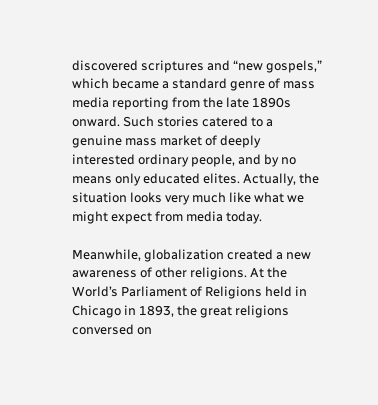discovered scriptures and “new gospels,” which became a standard genre of mass media reporting from the late 1890s onward. Such stories catered to a genuine mass market of deeply interested ordinary people, and by no means only educated elites. Actually, the situation looks very much like what we might expect from media today.

Meanwhile, globalization created a new awareness of other religions. At the World’s Parliament of Religions held in Chicago in 1893, the great religions conversed on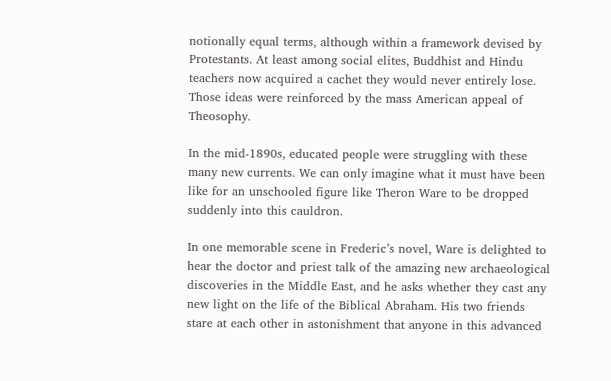notionally equal terms, although within a framework devised by Protestants. At least among social elites, Buddhist and Hindu teachers now acquired a cachet they would never entirely lose. Those ideas were reinforced by the mass American appeal of Theosophy.

In the mid-1890s, educated people were struggling with these many new currents. We can only imagine what it must have been like for an unschooled figure like Theron Ware to be dropped suddenly into this cauldron.

In one memorable scene in Frederic’s novel, Ware is delighted to hear the doctor and priest talk of the amazing new archaeological discoveries in the Middle East, and he asks whether they cast any new light on the life of the Biblical Abraham. His two friends stare at each other in astonishment that anyone in this advanced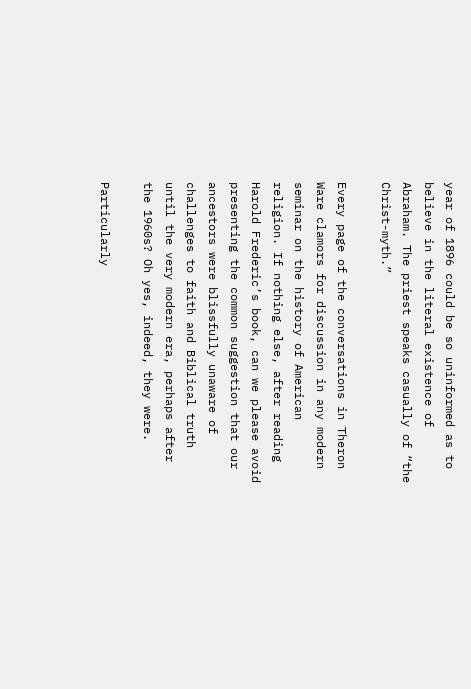year of 1896 could be so uninformed as to believe in the literal existence of Abraham. The priest speaks casually of “the Christ-myth.”

Every page of the conversations in Theron Ware clamors for discussion in any modern seminar on the history of American religion. If nothing else, after reading Harold Frederic’s book, can we please avoid presenting the common suggestion that our ancestors were blissfully unaware of challenges to faith and Biblical truth until the very modern era, perhaps after the 1960s? Oh yes, indeed, they were.

Particularly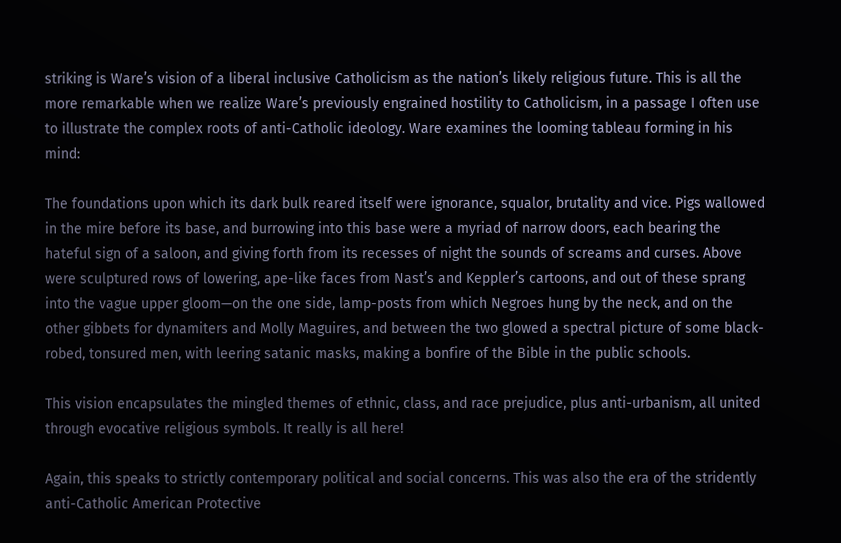striking is Ware’s vision of a liberal inclusive Catholicism as the nation’s likely religious future. This is all the more remarkable when we realize Ware’s previously engrained hostility to Catholicism, in a passage I often use to illustrate the complex roots of anti-Catholic ideology. Ware examines the looming tableau forming in his mind:

The foundations upon which its dark bulk reared itself were ignorance, squalor, brutality and vice. Pigs wallowed in the mire before its base, and burrowing into this base were a myriad of narrow doors, each bearing the hateful sign of a saloon, and giving forth from its recesses of night the sounds of screams and curses. Above were sculptured rows of lowering, ape-like faces from Nast’s and Keppler’s cartoons, and out of these sprang into the vague upper gloom—on the one side, lamp-posts from which Negroes hung by the neck, and on the other gibbets for dynamiters and Molly Maguires, and between the two glowed a spectral picture of some black-robed, tonsured men, with leering satanic masks, making a bonfire of the Bible in the public schools.

This vision encapsulates the mingled themes of ethnic, class, and race prejudice, plus anti-urbanism, all united through evocative religious symbols. It really is all here!

Again, this speaks to strictly contemporary political and social concerns. This was also the era of the stridently anti-Catholic American Protective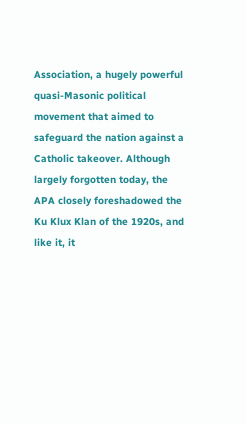Association, a hugely powerful quasi-Masonic political movement that aimed to safeguard the nation against a Catholic takeover. Although largely forgotten today, the APA closely foreshadowed the Ku Klux Klan of the 1920s, and like it, it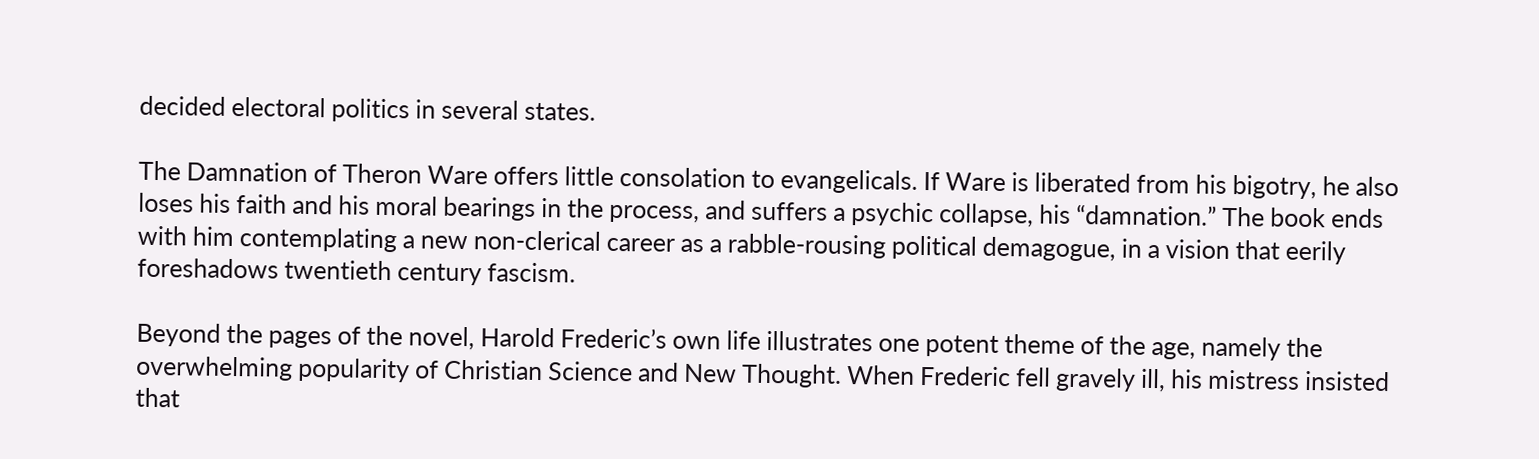decided electoral politics in several states.

The Damnation of Theron Ware offers little consolation to evangelicals. If Ware is liberated from his bigotry, he also loses his faith and his moral bearings in the process, and suffers a psychic collapse, his “damnation.” The book ends with him contemplating a new non-clerical career as a rabble-rousing political demagogue, in a vision that eerily foreshadows twentieth century fascism.

Beyond the pages of the novel, Harold Frederic’s own life illustrates one potent theme of the age, namely the overwhelming popularity of Christian Science and New Thought. When Frederic fell gravely ill, his mistress insisted that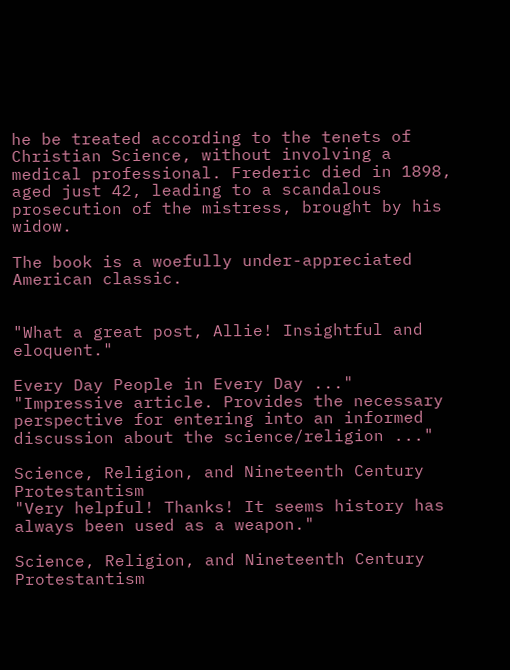he be treated according to the tenets of Christian Science, without involving a medical professional. Frederic died in 1898, aged just 42, leading to a scandalous prosecution of the mistress, brought by his widow.

The book is a woefully under-appreciated American classic.


"What a great post, Allie! Insightful and eloquent."

Every Day People in Every Day ..."
"Impressive article. Provides the necessary perspective for entering into an informed discussion about the science/religion ..."

Science, Religion, and Nineteenth Century Protestantism
"Very helpful! Thanks! It seems history has always been used as a weapon."

Science, Religion, and Nineteenth Century Protestantism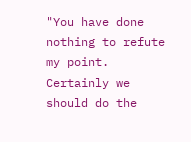"You have done nothing to refute my point. Certainly we should do the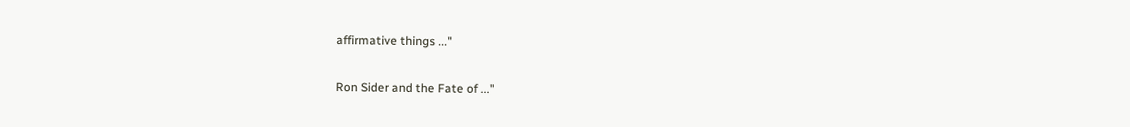affirmative things ..."

Ron Sider and the Fate of ..."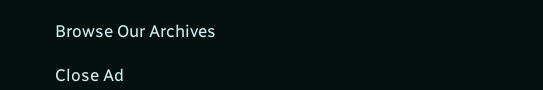Browse Our Archives

Close Ad